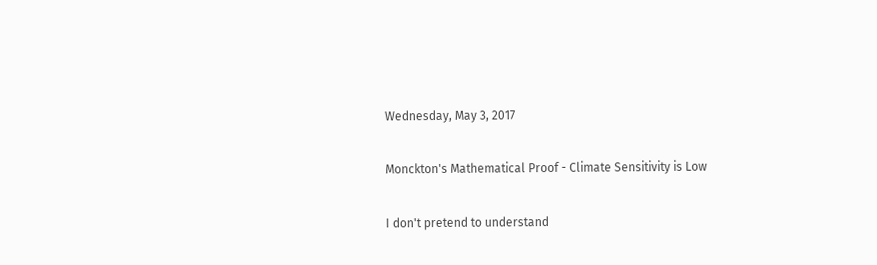Wednesday, May 3, 2017

Monckton's Mathematical Proof - Climate Sensitivity is Low

I don't pretend to understand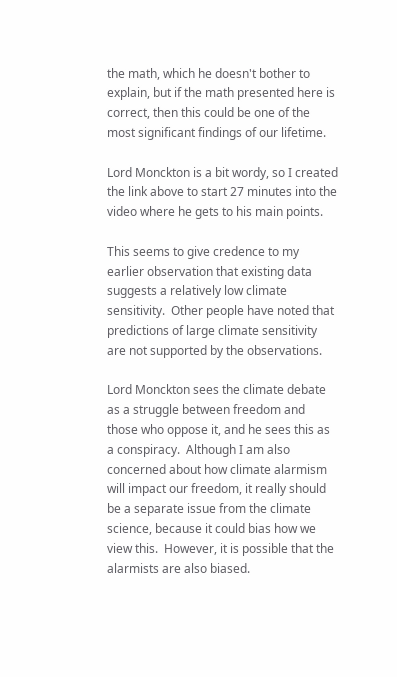the math, which he doesn't bother to explain, but if the math presented here is correct, then this could be one of the most significant findings of our lifetime.

Lord Monckton is a bit wordy, so I created the link above to start 27 minutes into the video where he gets to his main points.

This seems to give credence to my earlier observation that existing data suggests a relatively low climate sensitivity.  Other people have noted that predictions of large climate sensitivity are not supported by the observations.

Lord Monckton sees the climate debate as a struggle between freedom and those who oppose it, and he sees this as a conspiracy.  Although I am also concerned about how climate alarmism will impact our freedom, it really should be a separate issue from the climate science, because it could bias how we view this.  However, it is possible that the alarmists are also biased.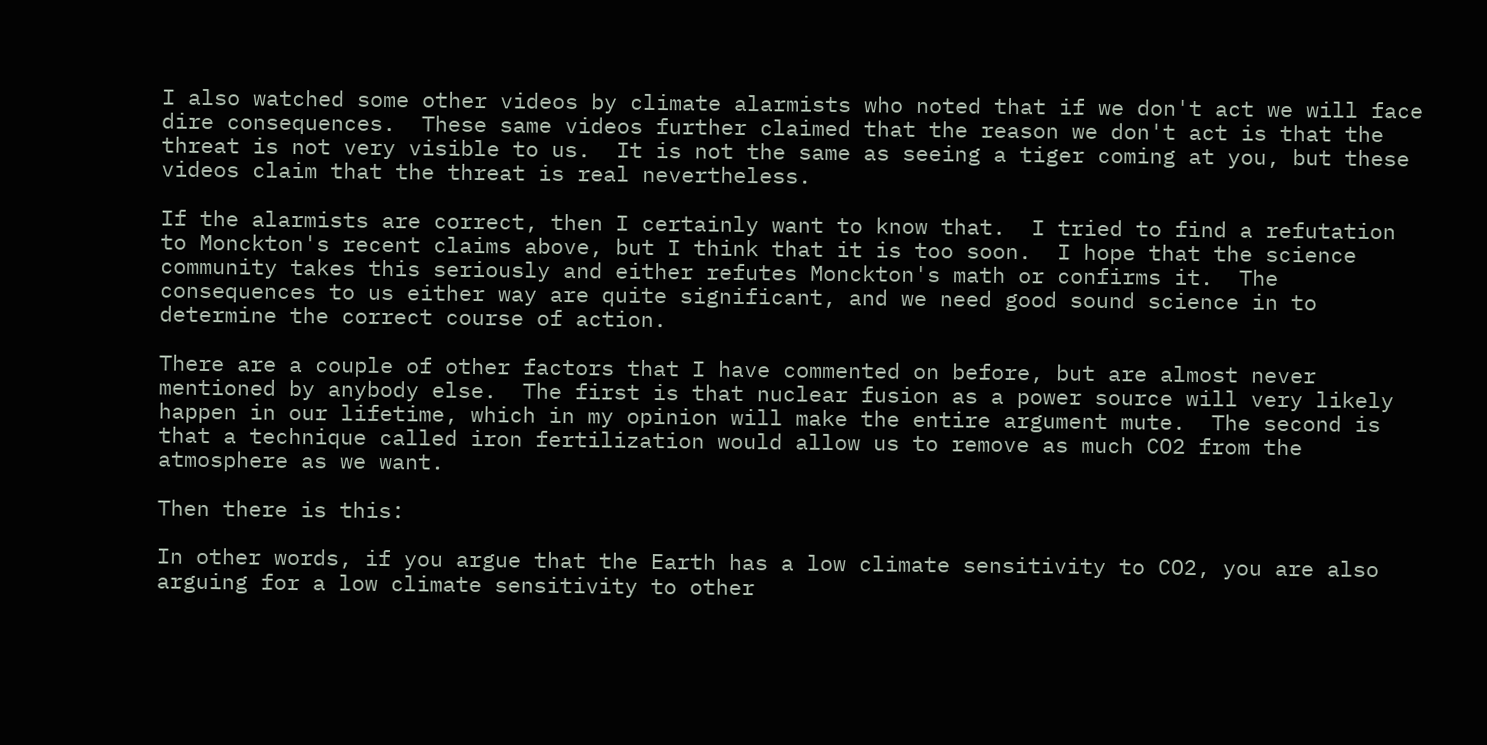I also watched some other videos by climate alarmists who noted that if we don't act we will face dire consequences.  These same videos further claimed that the reason we don't act is that the threat is not very visible to us.  It is not the same as seeing a tiger coming at you, but these videos claim that the threat is real nevertheless.

If the alarmists are correct, then I certainly want to know that.  I tried to find a refutation to Monckton's recent claims above, but I think that it is too soon.  I hope that the science community takes this seriously and either refutes Monckton's math or confirms it.  The consequences to us either way are quite significant, and we need good sound science in to determine the correct course of action.

There are a couple of other factors that I have commented on before, but are almost never mentioned by anybody else.  The first is that nuclear fusion as a power source will very likely happen in our lifetime, which in my opinion will make the entire argument mute.  The second is that a technique called iron fertilization would allow us to remove as much CO2 from the atmosphere as we want.

Then there is this:

In other words, if you argue that the Earth has a low climate sensitivity to CO2, you are also arguing for a low climate sensitivity to other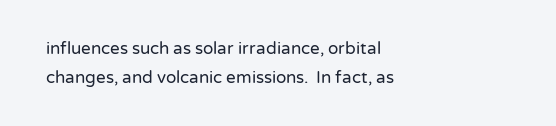influences such as solar irradiance, orbital changes, and volcanic emissions.  In fact, as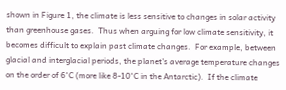shown in Figure 1, the climate is less sensitive to changes in solar activity than greenhouse gases.  Thus when arguing for low climate sensitivity, it becomes difficult to explain past climate changes.  For example, between glacial and interglacial periods, the planet's average temperature changes on the order of 6°C (more like 8-10°C in the Antarctic).  If the climate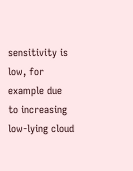sensitivity is low, for example due to increasing low-lying cloud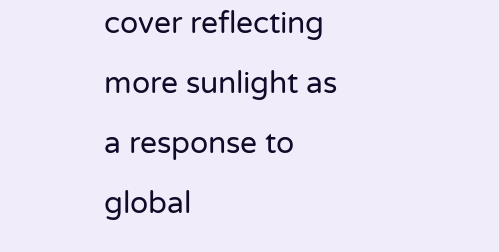cover reflecting more sunlight as a response to global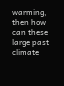warming, then how can these large past climate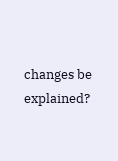changes be explained?